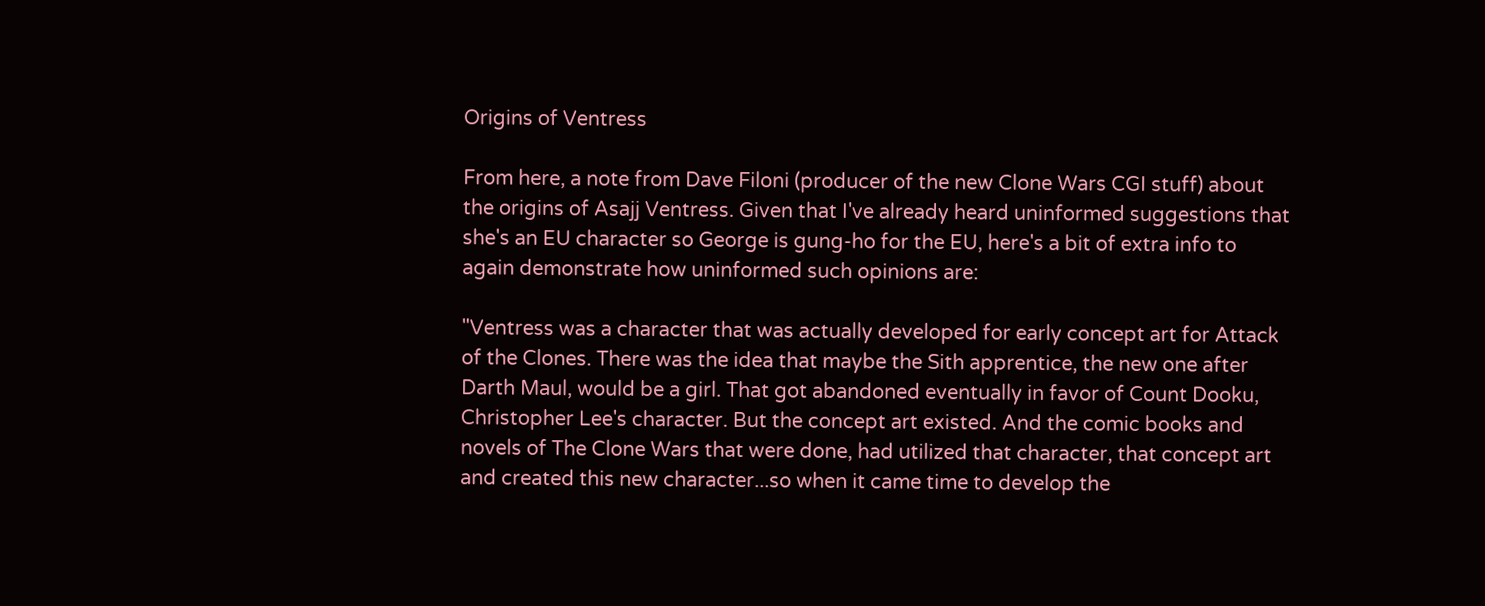Origins of Ventress

From here, a note from Dave Filoni (producer of the new Clone Wars CGI stuff) about the origins of Asajj Ventress. Given that I've already heard uninformed suggestions that she's an EU character so George is gung-ho for the EU, here's a bit of extra info to again demonstrate how uninformed such opinions are:

"Ventress was a character that was actually developed for early concept art for Attack of the Clones. There was the idea that maybe the Sith apprentice, the new one after Darth Maul, would be a girl. That got abandoned eventually in favor of Count Dooku, Christopher Lee's character. But the concept art existed. And the comic books and novels of The Clone Wars that were done, had utilized that character, that concept art and created this new character...so when it came time to develop the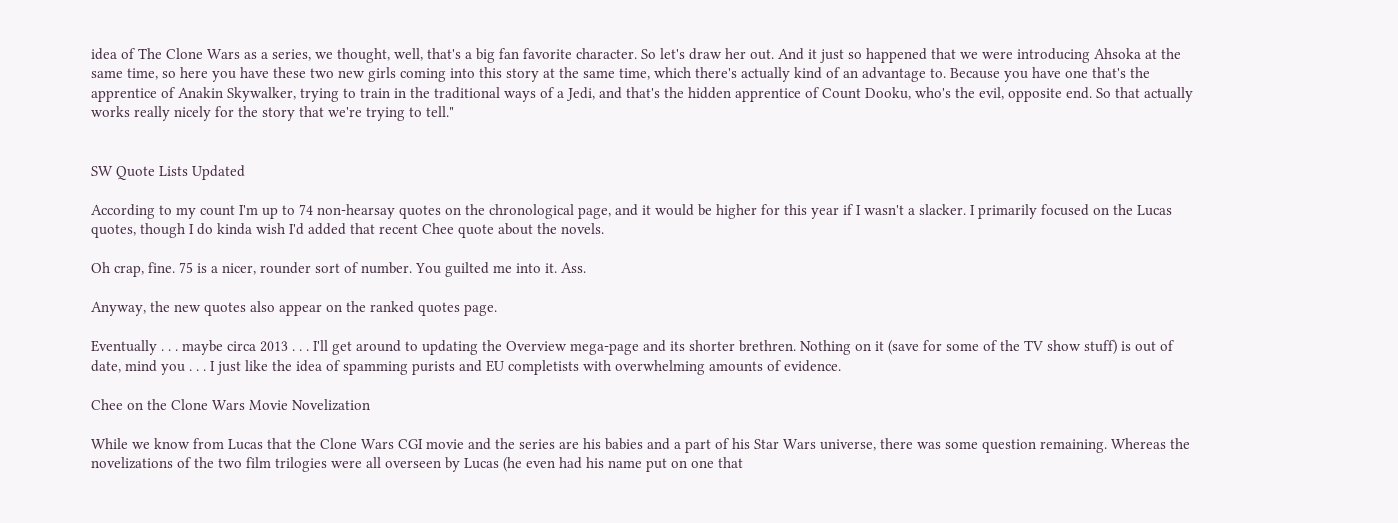idea of The Clone Wars as a series, we thought, well, that's a big fan favorite character. So let's draw her out. And it just so happened that we were introducing Ahsoka at the same time, so here you have these two new girls coming into this story at the same time, which there's actually kind of an advantage to. Because you have one that's the apprentice of Anakin Skywalker, trying to train in the traditional ways of a Jedi, and that's the hidden apprentice of Count Dooku, who's the evil, opposite end. So that actually works really nicely for the story that we're trying to tell."


SW Quote Lists Updated

According to my count I'm up to 74 non-hearsay quotes on the chronological page, and it would be higher for this year if I wasn't a slacker. I primarily focused on the Lucas quotes, though I do kinda wish I'd added that recent Chee quote about the novels.

Oh crap, fine. 75 is a nicer, rounder sort of number. You guilted me into it. Ass.

Anyway, the new quotes also appear on the ranked quotes page.

Eventually . . . maybe circa 2013 . . . I'll get around to updating the Overview mega-page and its shorter brethren. Nothing on it (save for some of the TV show stuff) is out of date, mind you . . . I just like the idea of spamming purists and EU completists with overwhelming amounts of evidence.

Chee on the Clone Wars Movie Novelization

While we know from Lucas that the Clone Wars CGI movie and the series are his babies and a part of his Star Wars universe, there was some question remaining. Whereas the novelizations of the two film trilogies were all overseen by Lucas (he even had his name put on one that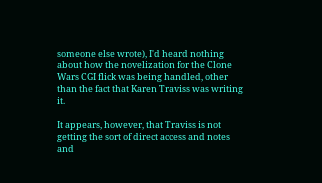someone else wrote), I'd heard nothing about how the novelization for the Clone Wars CGI flick was being handled, other than the fact that Karen Traviss was writing it.

It appears, however, that Traviss is not getting the sort of direct access and notes and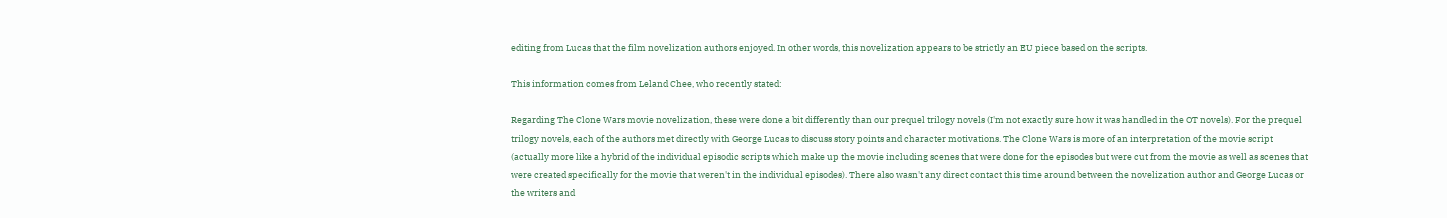editing from Lucas that the film novelization authors enjoyed. In other words, this novelization appears to be strictly an EU piece based on the scripts.

This information comes from Leland Chee, who recently stated:

Regarding The Clone Wars movie novelization, these were done a bit differently than our prequel trilogy novels (I'm not exactly sure how it was handled in the OT novels). For the prequel trilogy novels, each of the authors met directly with George Lucas to discuss story points and character motivations. The Clone Wars is more of an interpretation of the movie script (actually more like a hybrid of the individual episodic scripts which make up the movie including scenes that were done for the episodes but were cut from the movie as well as scenes that were created specifically for the movie that weren't in the individual episodes). There also wasn't any direct contact this time around between the novelization author and George Lucas or the writers and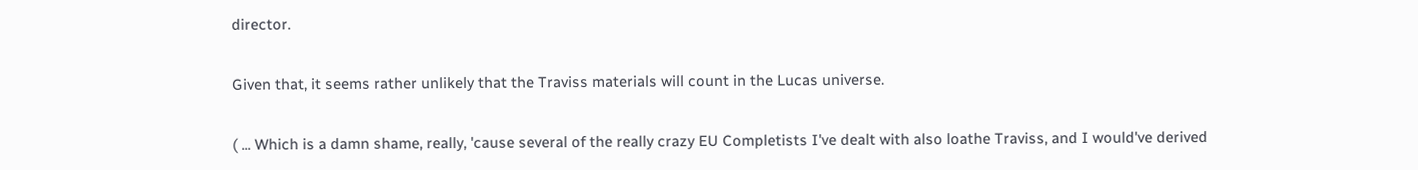director.

Given that, it seems rather unlikely that the Traviss materials will count in the Lucas universe.

( ... Which is a damn shame, really, 'cause several of the really crazy EU Completists I've dealt with also loathe Traviss, and I would've derived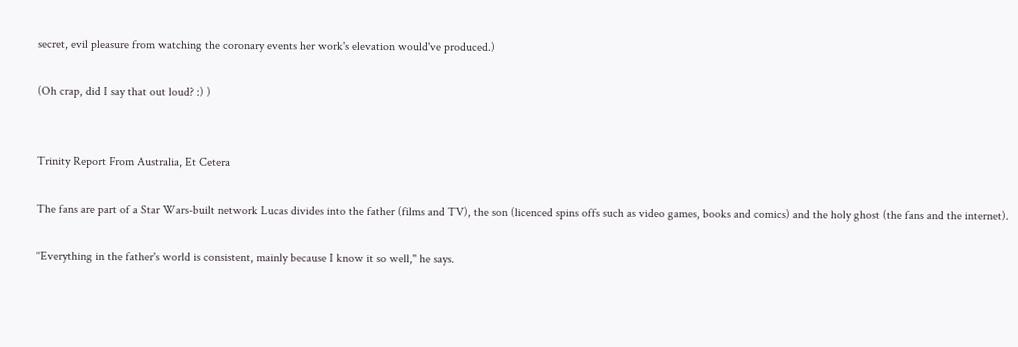secret, evil pleasure from watching the coronary events her work's elevation would've produced.)

(Oh crap, did I say that out loud? :) )


Trinity Report From Australia, Et Cetera

The fans are part of a Star Wars-built network Lucas divides into the father (films and TV), the son (licenced spins offs such as video games, books and comics) and the holy ghost (the fans and the internet).

‘‘Everything in the father's world is consistent, mainly because I know it so well,'' he says.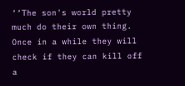‘‘The son's world pretty much do their own thing. Once in a while they will check if they can kill off a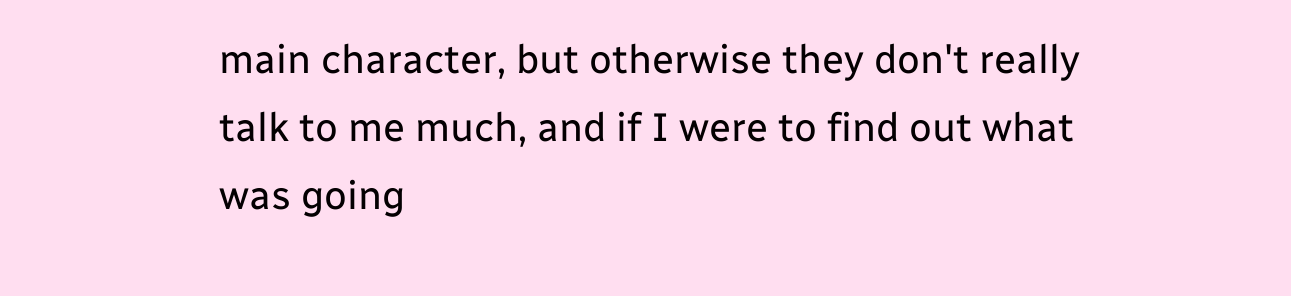main character, but otherwise they don't really talk to me much, and if I were to find out what was going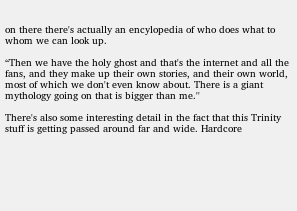on there there's actually an encylopedia of who does what to whom we can look up.

‘‘Then we have the holy ghost and that's the internet and all the fans, and they make up their own stories, and their own world, most of which we don't even know about. There is a giant mythology going on that is bigger than me.''

There's also some interesting detail in the fact that this Trinity stuff is getting passed around far and wide. Hardcore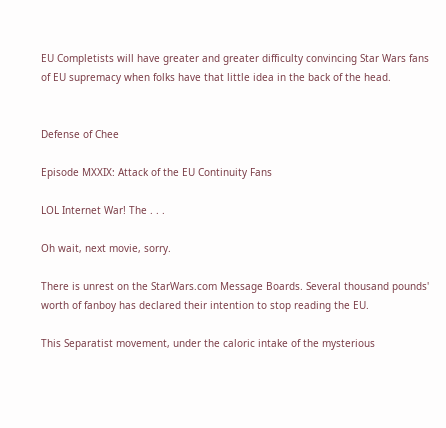EU Completists will have greater and greater difficulty convincing Star Wars fans of EU supremacy when folks have that little idea in the back of the head.


Defense of Chee

Episode MXXIX: Attack of the EU Continuity Fans

LOL Internet War! The . . .

Oh wait, next movie, sorry.

There is unrest on the StarWars.com Message Boards. Several thousand pounds' worth of fanboy has declared their intention to stop reading the EU.

This Separatist movement, under the caloric intake of the mysterious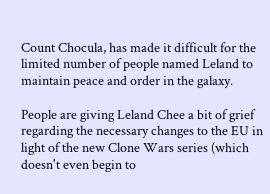Count Chocula, has made it difficult for the limited number of people named Leland to maintain peace and order in the galaxy.

People are giving Leland Chee a bit of grief regarding the necessary changes to the EU in light of the new Clone Wars series (which doesn't even begin to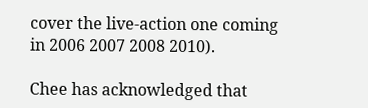cover the live-action one coming in 2006 2007 2008 2010).

Chee has acknowledged that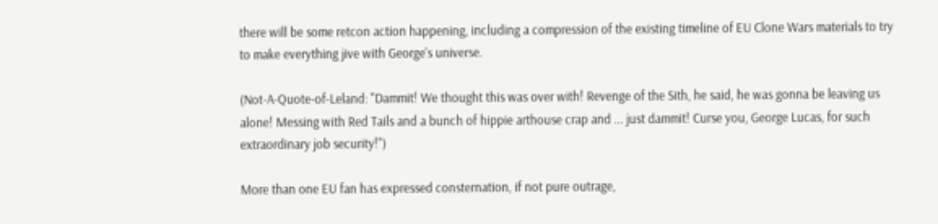there will be some retcon action happening, including a compression of the existing timeline of EU Clone Wars materials to try to make everything jive with George's universe.

(Not-A-Quote-of-Leland: "Dammit! We thought this was over with! Revenge of the Sith, he said, he was gonna be leaving us alone! Messing with Red Tails and a bunch of hippie arthouse crap and ... just dammit! Curse you, George Lucas, for such extraordinary job security!")

More than one EU fan has expressed consternation, if not pure outrage,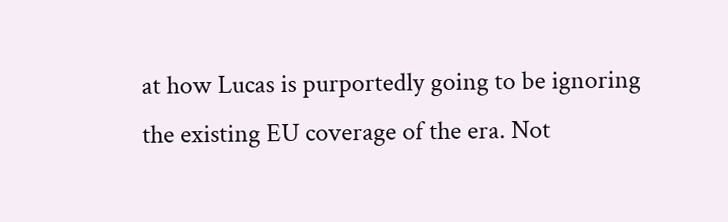at how Lucas is purportedly going to be ignoring the existing EU coverage of the era. Not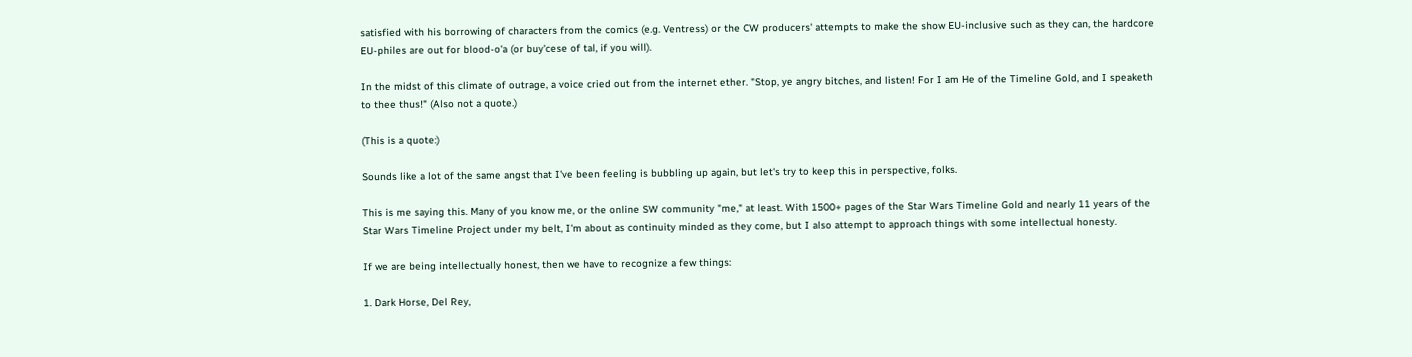satisfied with his borrowing of characters from the comics (e.g. Ventress) or the CW producers' attempts to make the show EU-inclusive such as they can, the hardcore EU-philes are out for blood-o'a (or buy'cese of tal, if you will).

In the midst of this climate of outrage, a voice cried out from the internet ether. "Stop, ye angry bitches, and listen! For I am He of the Timeline Gold, and I speaketh to thee thus!" (Also not a quote.)

(This is a quote:)

Sounds like a lot of the same angst that I've been feeling is bubbling up again, but let's try to keep this in perspective, folks.

This is me saying this. Many of you know me, or the online SW community "me," at least. With 1500+ pages of the Star Wars Timeline Gold and nearly 11 years of the Star Wars Timeline Project under my belt, I'm about as continuity minded as they come, but I also attempt to approach things with some intellectual honesty.

If we are being intellectually honest, then we have to recognize a few things:

1. Dark Horse, Del Rey,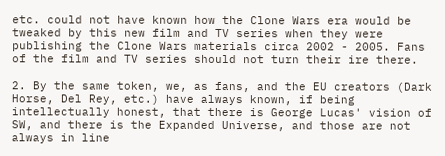etc. could not have known how the Clone Wars era would be tweaked by this new film and TV series when they were publishing the Clone Wars materials circa 2002 - 2005. Fans of the film and TV series should not turn their ire there.

2. By the same token, we, as fans, and the EU creators (Dark Horse, Del Rey, etc.) have always known, if being intellectually honest, that there is George Lucas' vision of SW, and there is the Expanded Universe, and those are not always in line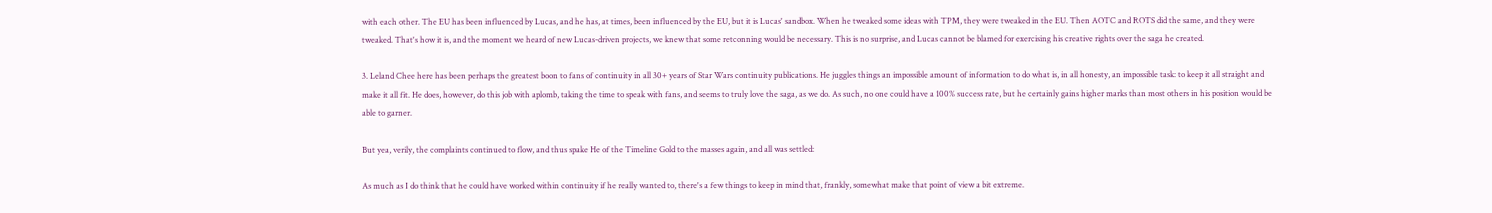with each other. The EU has been influenced by Lucas, and he has, at times, been influenced by the EU, but it is Lucas' sandbox. When he tweaked some ideas with TPM, they were tweaked in the EU. Then AOTC and ROTS did the same, and they were tweaked. That's how it is, and the moment we heard of new Lucas-driven projects, we knew that some retconning would be necessary. This is no surprise, and Lucas cannot be blamed for exercising his creative rights over the saga he created.

3. Leland Chee here has been perhaps the greatest boon to fans of continuity in all 30+ years of Star Wars continuity publications. He juggles things an impossible amount of information to do what is, in all honesty, an impossible task: to keep it all straight and make it all fit. He does, however, do this job with aplomb, taking the time to speak with fans, and seems to truly love the saga, as we do. As such, no one could have a 100% success rate, but he certainly gains higher marks than most others in his position would be able to garner.

But yea, verily, the complaints continued to flow, and thus spake He of the Timeline Gold to the masses again, and all was settled:

As much as I do think that he could have worked within continuity if he really wanted to, there's a few things to keep in mind that, frankly, somewhat make that point of view a bit extreme.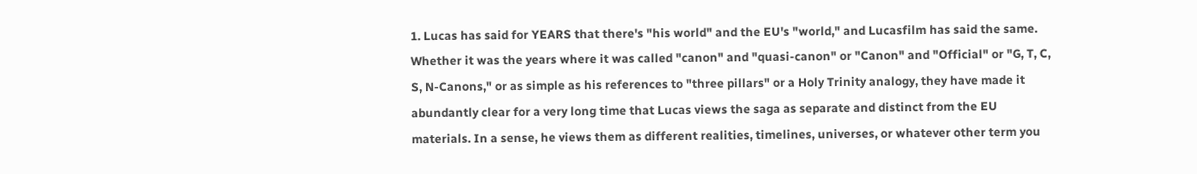1. Lucas has said for YEARS that there's "his world" and the EU's "world," and Lucasfilm has said the same. Whether it was the years where it was called "canon" and "quasi-canon" or "Canon" and "Official" or "G, T, C, S, N-Canons," or as simple as his references to "three pillars" or a Holy Trinity analogy, they have made it abundantly clear for a very long time that Lucas views the saga as separate and distinct from the EU materials. In a sense, he views them as different realities, timelines, universes, or whatever other term you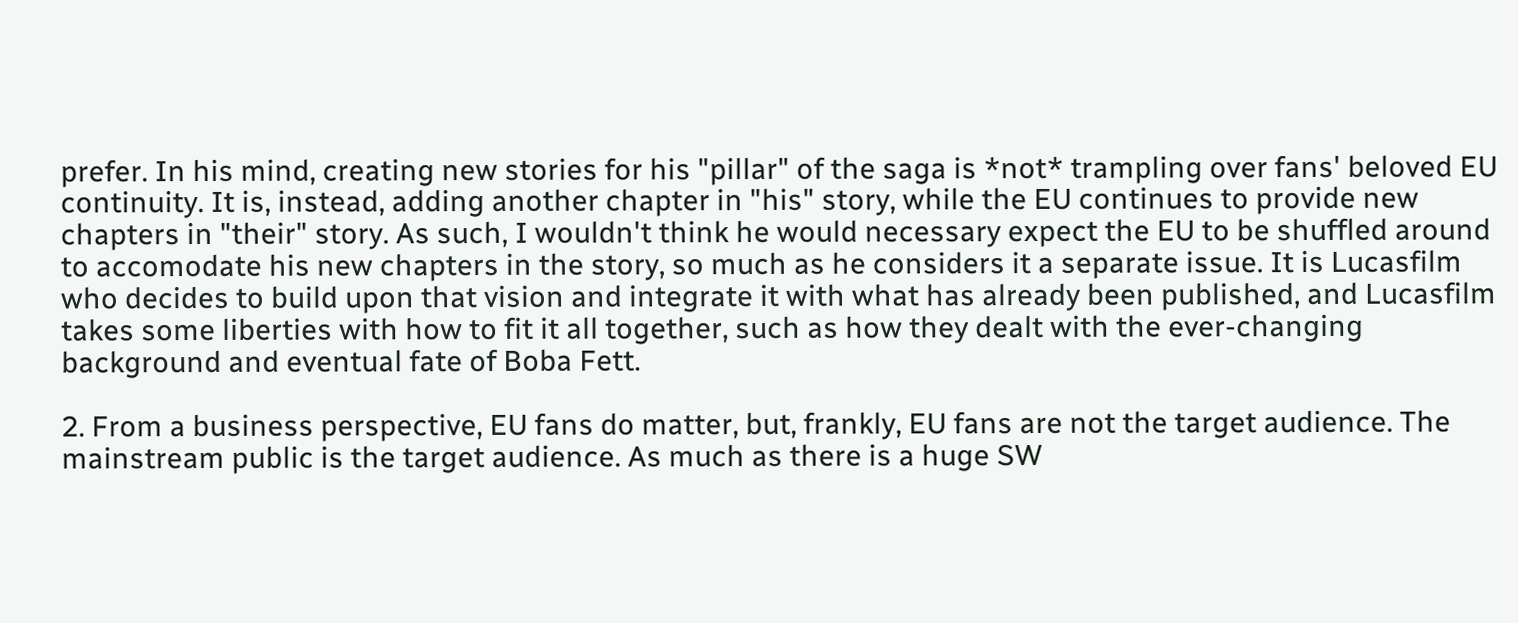prefer. In his mind, creating new stories for his "pillar" of the saga is *not* trampling over fans' beloved EU continuity. It is, instead, adding another chapter in "his" story, while the EU continues to provide new chapters in "their" story. As such, I wouldn't think he would necessary expect the EU to be shuffled around to accomodate his new chapters in the story, so much as he considers it a separate issue. It is Lucasfilm who decides to build upon that vision and integrate it with what has already been published, and Lucasfilm takes some liberties with how to fit it all together, such as how they dealt with the ever-changing background and eventual fate of Boba Fett.

2. From a business perspective, EU fans do matter, but, frankly, EU fans are not the target audience. The mainstream public is the target audience. As much as there is a huge SW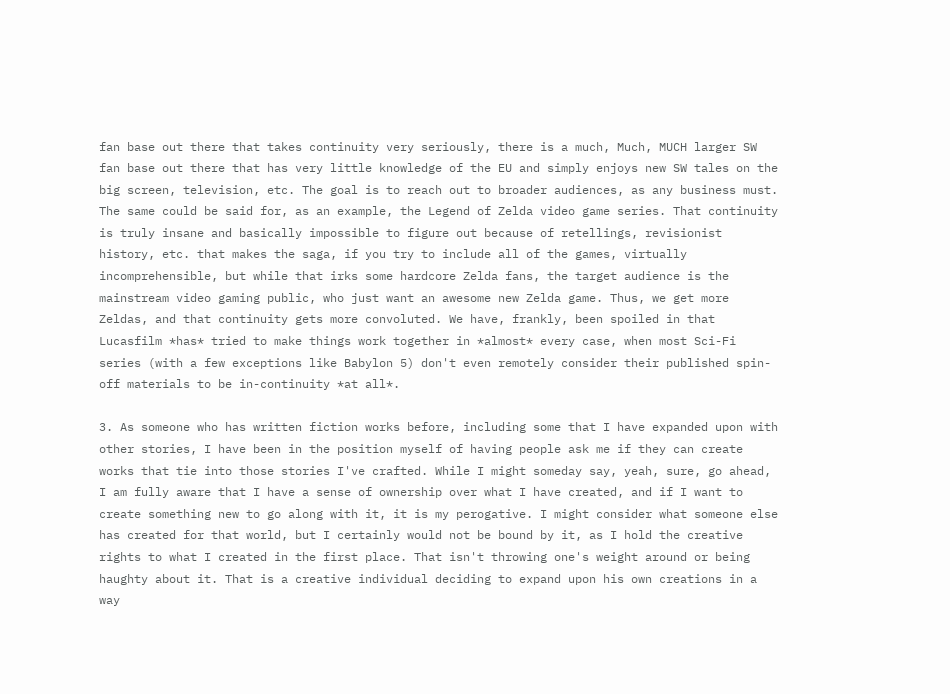fan base out there that takes continuity very seriously, there is a much, Much, MUCH larger SW fan base out there that has very little knowledge of the EU and simply enjoys new SW tales on the big screen, television, etc. The goal is to reach out to broader audiences, as any business must. The same could be said for, as an example, the Legend of Zelda video game series. That continuity is truly insane and basically impossible to figure out because of retellings, revisionist history, etc. that makes the saga, if you try to include all of the games, virtually incomprehensible, but while that irks some hardcore Zelda fans, the target audience is the mainstream video gaming public, who just want an awesome new Zelda game. Thus, we get more Zeldas, and that continuity gets more convoluted. We have, frankly, been spoiled in that Lucasfilm *has* tried to make things work together in *almost* every case, when most Sci-Fi series (with a few exceptions like Babylon 5) don't even remotely consider their published spin-off materials to be in-continuity *at all*.

3. As someone who has written fiction works before, including some that I have expanded upon with other stories, I have been in the position myself of having people ask me if they can create works that tie into those stories I've crafted. While I might someday say, yeah, sure, go ahead, I am fully aware that I have a sense of ownership over what I have created, and if I want to create something new to go along with it, it is my perogative. I might consider what someone else has created for that world, but I certainly would not be bound by it, as I hold the creative rights to what I created in the first place. That isn't throwing one's weight around or being haughty about it. That is a creative individual deciding to expand upon his own creations in a way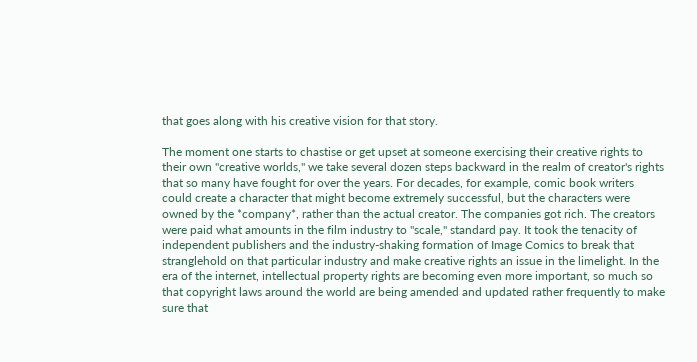that goes along with his creative vision for that story.

The moment one starts to chastise or get upset at someone exercising their creative rights to their own "creative worlds," we take several dozen steps backward in the realm of creator's rights that so many have fought for over the years. For decades, for example, comic book writers could create a character that might become extremely successful, but the characters were owned by the *company*, rather than the actual creator. The companies got rich. The creators were paid what amounts in the film industry to "scale," standard pay. It took the tenacity of independent publishers and the industry-shaking formation of Image Comics to break that stranglehold on that particular industry and make creative rights an issue in the limelight. In the era of the internet, intellectual property rights are becoming even more important, so much so that copyright laws around the world are being amended and updated rather frequently to make sure that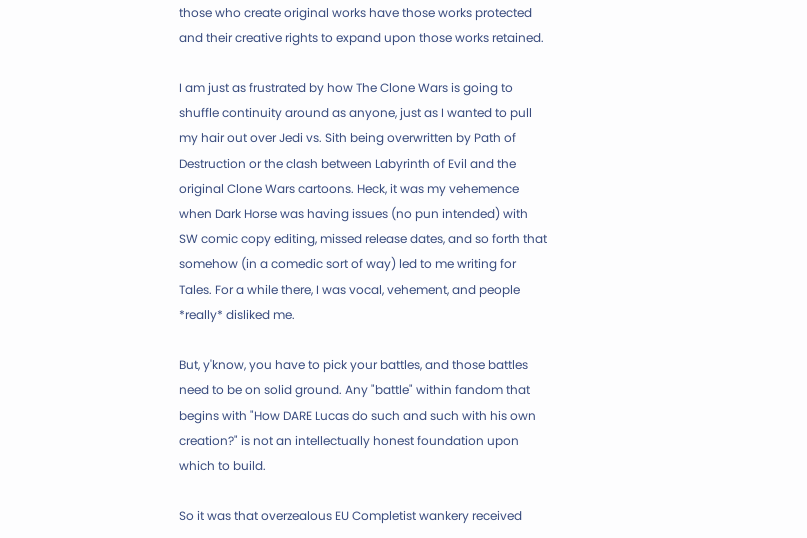those who create original works have those works protected and their creative rights to expand upon those works retained.

I am just as frustrated by how The Clone Wars is going to shuffle continuity around as anyone, just as I wanted to pull my hair out over Jedi vs. Sith being overwritten by Path of Destruction or the clash between Labyrinth of Evil and the original Clone Wars cartoons. Heck, it was my vehemence when Dark Horse was having issues (no pun intended) with SW comic copy editing, missed release dates, and so forth that somehow (in a comedic sort of way) led to me writing for Tales. For a while there, I was vocal, vehement, and people *really* disliked me.

But, y'know, you have to pick your battles, and those battles need to be on solid ground. Any "battle" within fandom that begins with "How DARE Lucas do such and such with his own creation?" is not an intellectually honest foundation upon which to build.

So it was that overzealous EU Completist wankery received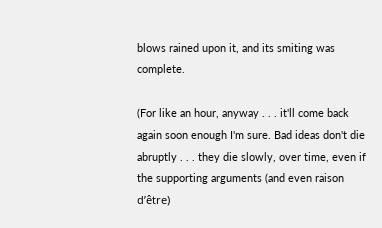blows rained upon it, and its smiting was complete.

(For like an hour, anyway . . . it'll come back again soon enough I'm sure. Bad ideas don't die abruptly . . . they die slowly, over time, even if the supporting arguments (and even raison d’être)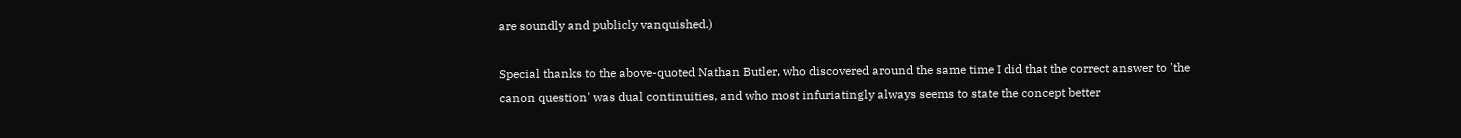are soundly and publicly vanquished.)

Special thanks to the above-quoted Nathan Butler, who discovered around the same time I did that the correct answer to 'the canon question' was dual continuities, and who most infuriatingly always seems to state the concept better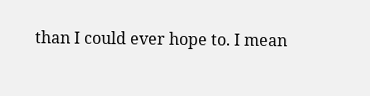than I could ever hope to. I mean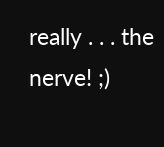really . . . the nerve! ;)